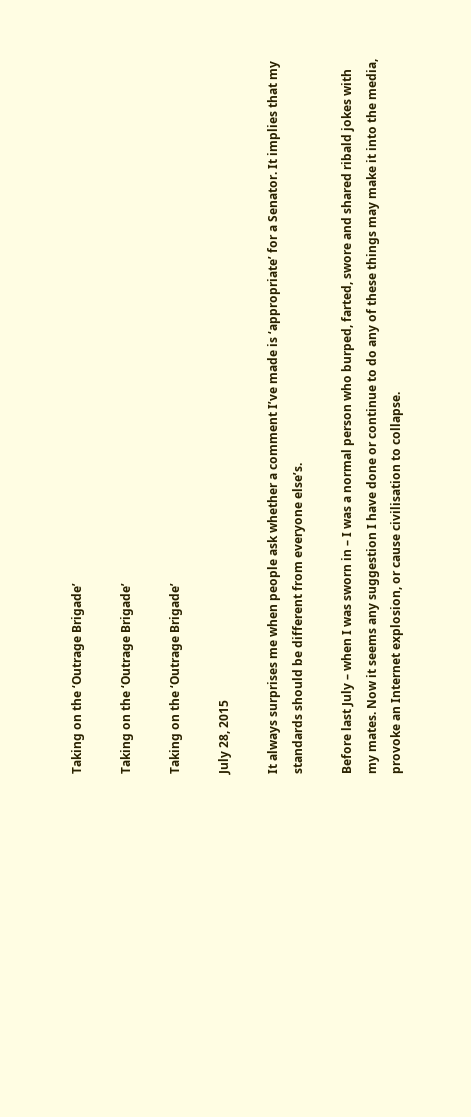Taking on the ‘Outrage Brigade’

Taking on the ‘Outrage Brigade’

Taking on the ‘Outrage Brigade’

July 28, 2015

It always surprises me when people ask whether a comment I’ve made is ‘appropriate’ for a Senator. It implies that my standards should be different from everyone else’s.

Before last July – when I was sworn in – I was a normal person who burped, farted, swore and shared ribald jokes with my mates. Now it seems any suggestion I have done or continue to do any of these things may make it into the media, provoke an Internet explosion, or cause civilisation to collapse.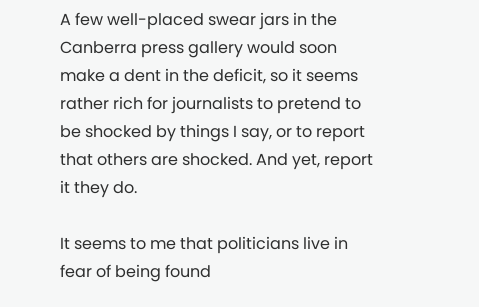A few well-placed swear jars in the Canberra press gallery would soon make a dent in the deficit, so it seems rather rich for journalists to pretend to be shocked by things I say, or to report that others are shocked. And yet, report it they do.

It seems to me that politicians live in fear of being found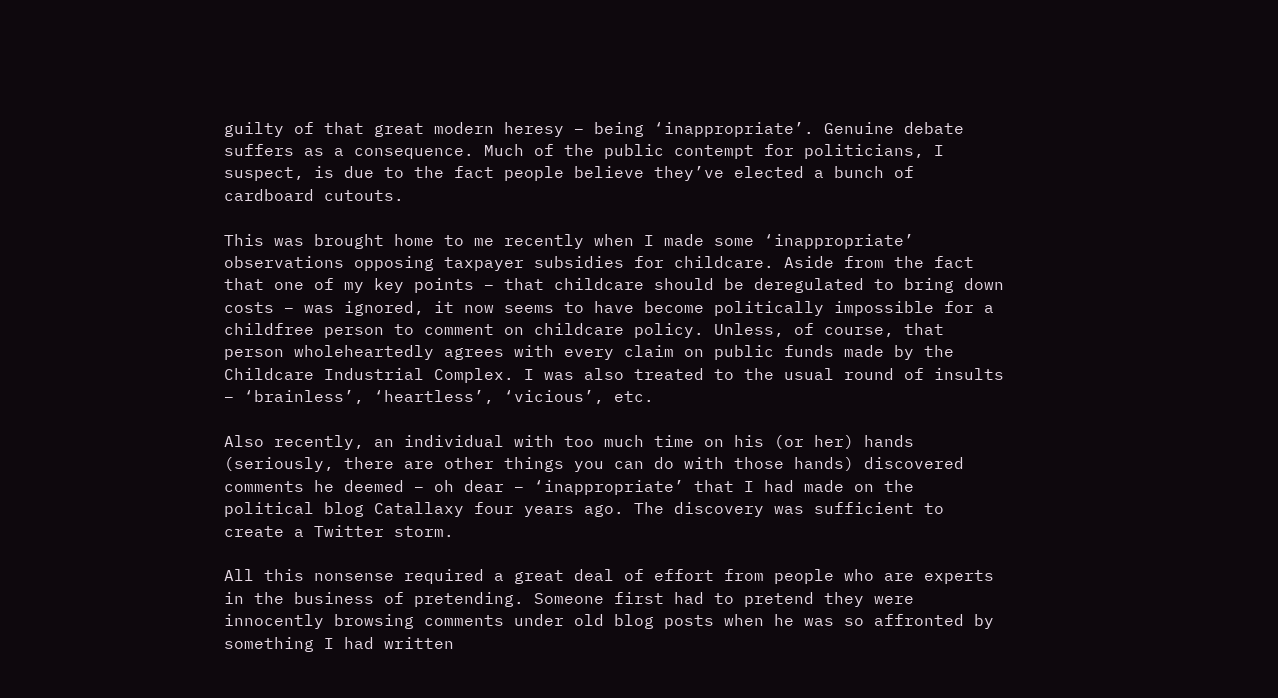guilty of that great modern heresy – being ‘inappropriate’. Genuine debate suffers as a consequence. Much of the public contempt for politicians, I suspect, is due to the fact people believe they’ve elected a bunch of cardboard cutouts.

This was brought home to me recently when I made some ‘inappropriate’ observations opposing taxpayer subsidies for childcare. Aside from the fact that one of my key points – that childcare should be deregulated to bring down costs – was ignored, it now seems to have become politically impossible for a childfree person to comment on childcare policy. Unless, of course, that person wholeheartedly agrees with every claim on public funds made by the Childcare Industrial Complex. I was also treated to the usual round of insults – ‘brainless’, ‘heartless’, ‘vicious’, etc.

Also recently, an individual with too much time on his (or her) hands (seriously, there are other things you can do with those hands) discovered comments he deemed – oh dear – ‘inappropriate’ that I had made on the political blog Catallaxy four years ago. The discovery was sufficient to create a Twitter storm.

All this nonsense required a great deal of effort from people who are experts in the business of pretending. Someone first had to pretend they were innocently browsing comments under old blog posts when he was so affronted by something I had written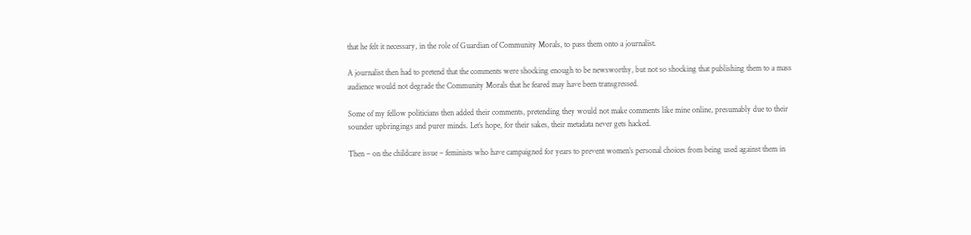that he felt it necessary, in the role of Guardian of Community Morals, to pass them onto a journalist.

A journalist then had to pretend that the comments were shocking enough to be newsworthy, but not so shocking that publishing them to a mass audience would not degrade the Community Morals that he feared may have been transgressed.

Some of my fellow politicians then added their comments, pretending they would not make comments like mine online, presumably due to their sounder upbringings and purer minds. Let’s hope, for their sakes, their metadata never gets hacked.

Then – on the childcare issue – feminists who have campaigned for years to prevent women’s personal choices from being used against them in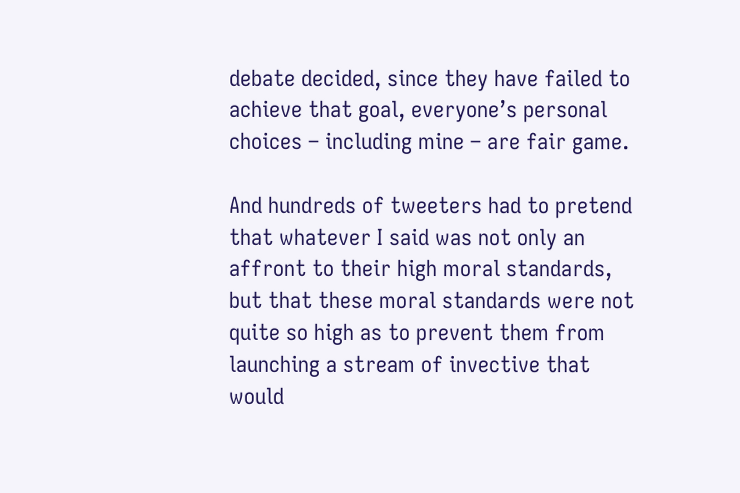debate decided, since they have failed to achieve that goal, everyone’s personal choices – including mine – are fair game.

And hundreds of tweeters had to pretend that whatever I said was not only an affront to their high moral standards, but that these moral standards were not quite so high as to prevent them from launching a stream of invective that would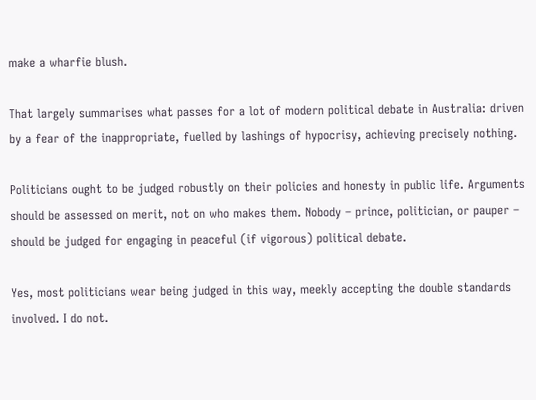make a wharfie blush.

That largely summarises what passes for a lot of modern political debate in Australia: driven by a fear of the inappropriate, fuelled by lashings of hypocrisy, achieving precisely nothing.

Politicians ought to be judged robustly on their policies and honesty in public life. Arguments should be assessed on merit, not on who makes them. Nobody – prince, politician, or pauper – should be judged for engaging in peaceful (if vigorous) political debate.

Yes, most politicians wear being judged in this way, meekly accepting the double standards involved. I do not.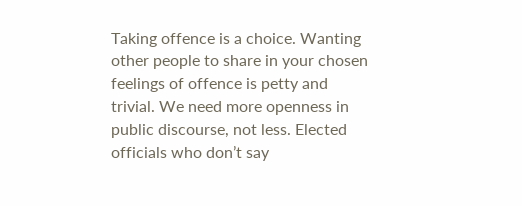Taking offence is a choice. Wanting other people to share in your chosen feelings of offence is petty and trivial. We need more openness in public discourse, not less. Elected officials who don’t say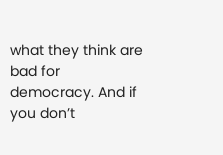what they think are bad for democracy. And if you don’t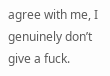agree with me, I genuinely don’t give a fuck.